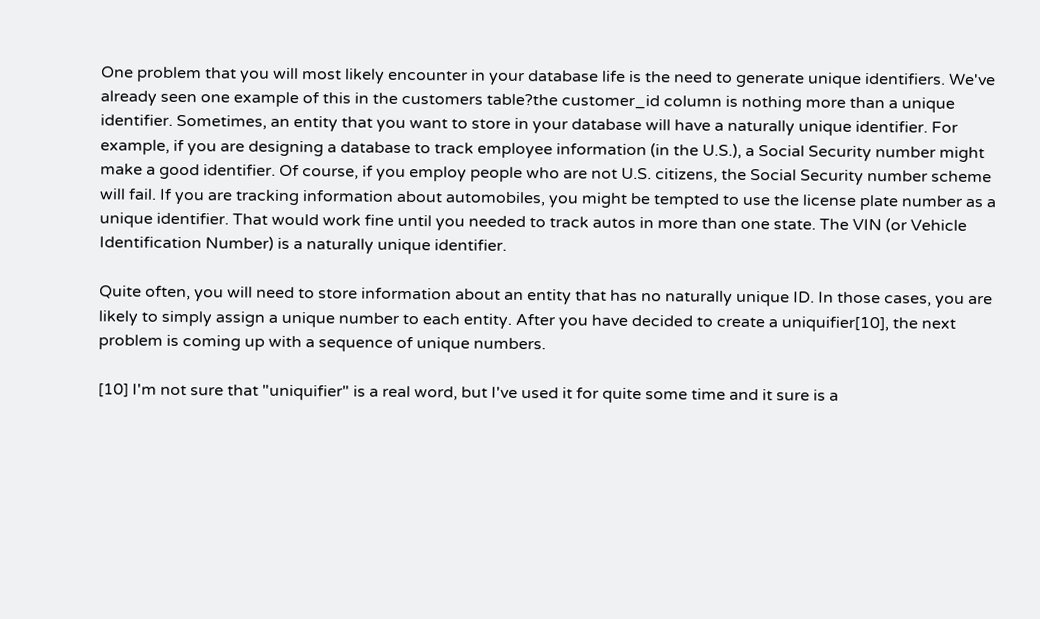One problem that you will most likely encounter in your database life is the need to generate unique identifiers. We've already seen one example of this in the customers table?the customer_id column is nothing more than a unique identifier. Sometimes, an entity that you want to store in your database will have a naturally unique identifier. For example, if you are designing a database to track employee information (in the U.S.), a Social Security number might make a good identifier. Of course, if you employ people who are not U.S. citizens, the Social Security number scheme will fail. If you are tracking information about automobiles, you might be tempted to use the license plate number as a unique identifier. That would work fine until you needed to track autos in more than one state. The VIN (or Vehicle Identification Number) is a naturally unique identifier.

Quite often, you will need to store information about an entity that has no naturally unique ID. In those cases, you are likely to simply assign a unique number to each entity. After you have decided to create a uniquifier[10], the next problem is coming up with a sequence of unique numbers.

[10] I'm not sure that "uniquifier" is a real word, but I've used it for quite some time and it sure is a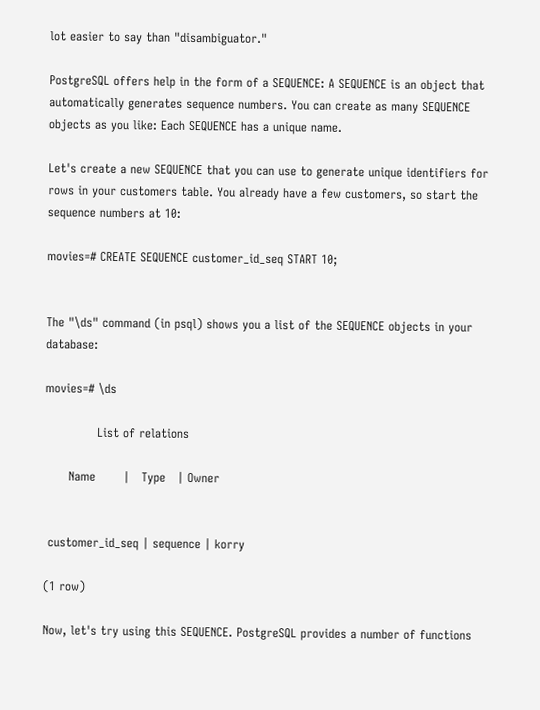lot easier to say than "disambiguator."

PostgreSQL offers help in the form of a SEQUENCE: A SEQUENCE is an object that automatically generates sequence numbers. You can create as many SEQUENCE objects as you like: Each SEQUENCE has a unique name.

Let's create a new SEQUENCE that you can use to generate unique identifiers for rows in your customers table. You already have a few customers, so start the sequence numbers at 10:

movies=# CREATE SEQUENCE customer_id_seq START 10;


The "\ds" command (in psql) shows you a list of the SEQUENCE objects in your database:

movies=# \ds

             List of relations

      Name       |   Type   | Owner


 customer_id_seq | sequence | korry

(1 row)

Now, let's try using this SEQUENCE. PostgreSQL provides a number of functions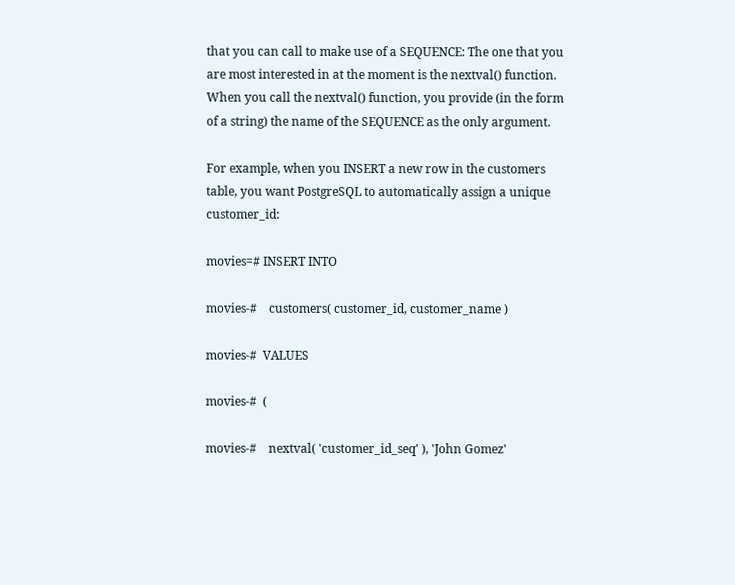that you can call to make use of a SEQUENCE: The one that you are most interested in at the moment is the nextval() function. When you call the nextval() function, you provide (in the form of a string) the name of the SEQUENCE as the only argument.

For example, when you INSERT a new row in the customers table, you want PostgreSQL to automatically assign a unique customer_id:

movies=# INSERT INTO

movies-#    customers( customer_id, customer_name )

movies-#  VALUES

movies-#  (

movies-#    nextval( 'customer_id_seq' ), 'John Gomez'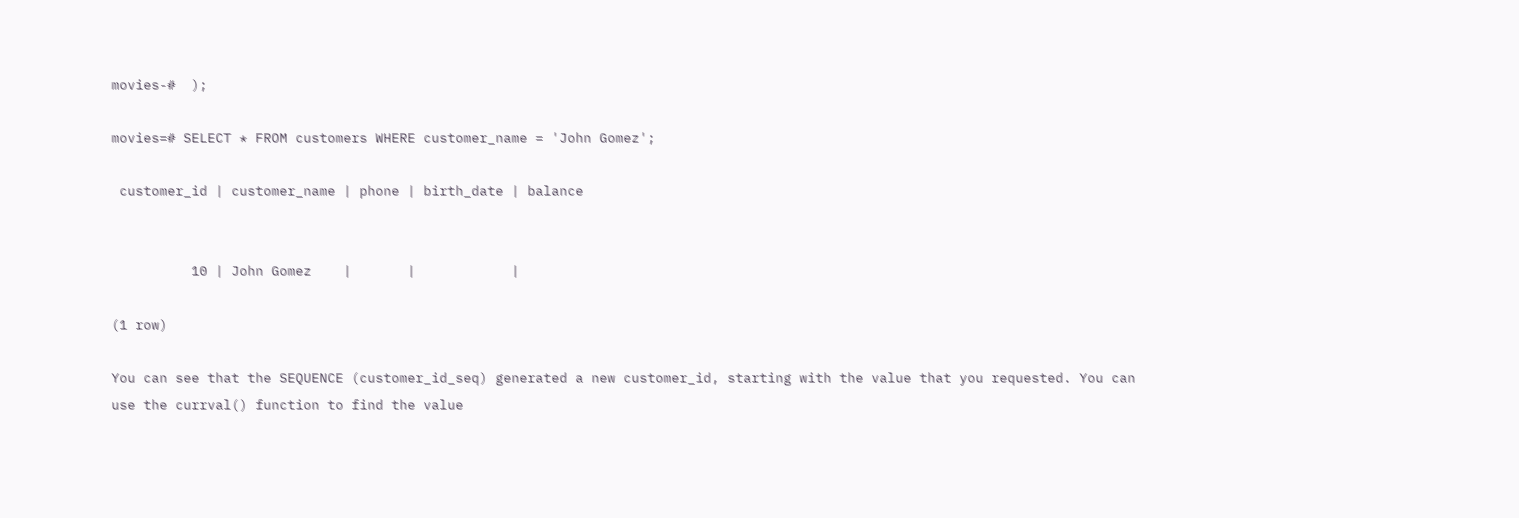movies-#  );

movies=# SELECT * FROM customers WHERE customer_name = 'John Gomez';

 customer_id | customer_name | phone | birth_date | balance


          10 | John Gomez    |       |            |

(1 row)

You can see that the SEQUENCE (customer_id_seq) generated a new customer_id, starting with the value that you requested. You can use the currval() function to find the value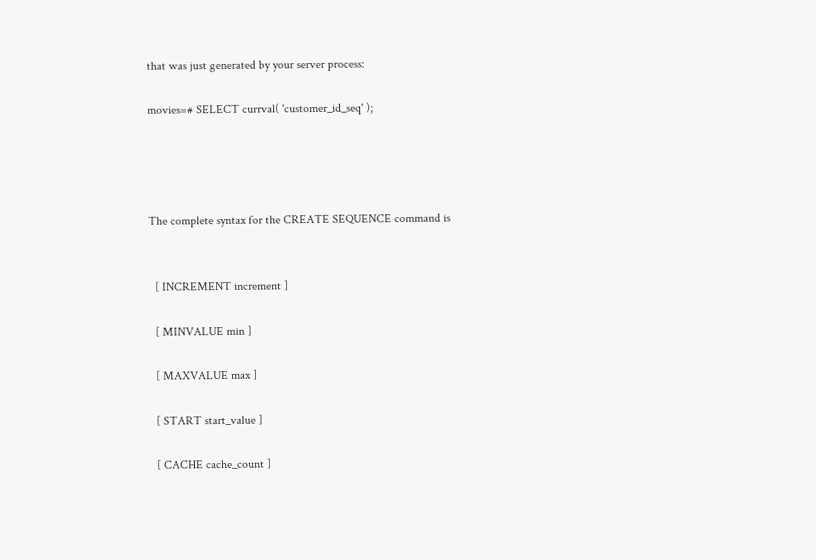that was just generated by your server process:

movies=# SELECT currval( 'customer_id_seq' );




The complete syntax for the CREATE SEQUENCE command is


  [ INCREMENT increment ]

  [ MINVALUE min ]

  [ MAXVALUE max ]

  [ START start_value ]

  [ CACHE cache_count ]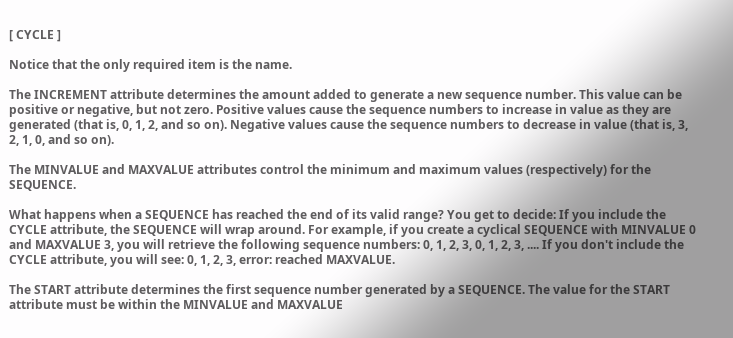[ CYCLE ]

Notice that the only required item is the name.

The INCREMENT attribute determines the amount added to generate a new sequence number. This value can be positive or negative, but not zero. Positive values cause the sequence numbers to increase in value as they are generated (that is, 0, 1, 2, and so on). Negative values cause the sequence numbers to decrease in value (that is, 3, 2, 1, 0, and so on).

The MINVALUE and MAXVALUE attributes control the minimum and maximum values (respectively) for the SEQUENCE.

What happens when a SEQUENCE has reached the end of its valid range? You get to decide: If you include the CYCLE attribute, the SEQUENCE will wrap around. For example, if you create a cyclical SEQUENCE with MINVALUE 0 and MAXVALUE 3, you will retrieve the following sequence numbers: 0, 1, 2, 3, 0, 1, 2, 3, .... If you don't include the CYCLE attribute, you will see: 0, 1, 2, 3, error: reached MAXVALUE.

The START attribute determines the first sequence number generated by a SEQUENCE. The value for the START attribute must be within the MINVALUE and MAXVALUE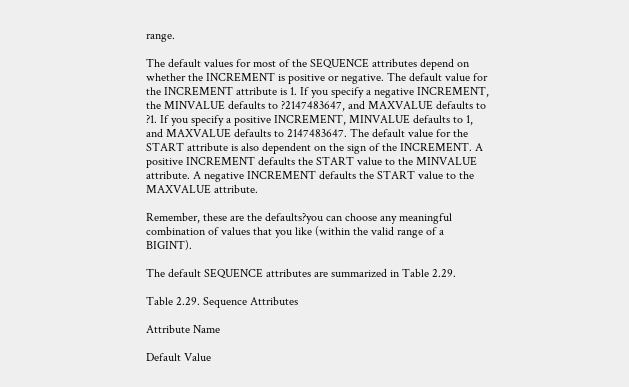range.

The default values for most of the SEQUENCE attributes depend on whether the INCREMENT is positive or negative. The default value for the INCREMENT attribute is 1. If you specify a negative INCREMENT, the MINVALUE defaults to ?2147483647, and MAXVALUE defaults to ?1. If you specify a positive INCREMENT, MINVALUE defaults to 1, and MAXVALUE defaults to 2147483647. The default value for the START attribute is also dependent on the sign of the INCREMENT. A positive INCREMENT defaults the START value to the MINVALUE attribute. A negative INCREMENT defaults the START value to the MAXVALUE attribute.

Remember, these are the defaults?you can choose any meaningful combination of values that you like (within the valid range of a BIGINT).

The default SEQUENCE attributes are summarized in Table 2.29.

Table 2.29. Sequence Attributes

Attribute Name

Default Value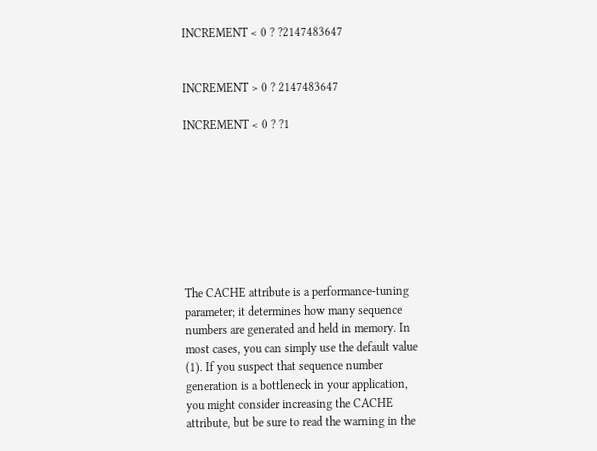INCREMENT < 0 ? ?2147483647


INCREMENT > 0 ? 2147483647

INCREMENT < 0 ? ?1








The CACHE attribute is a performance-tuning parameter; it determines how many sequence numbers are generated and held in memory. In most cases, you can simply use the default value (1). If you suspect that sequence number generation is a bottleneck in your application, you might consider increasing the CACHE attribute, but be sure to read the warning in the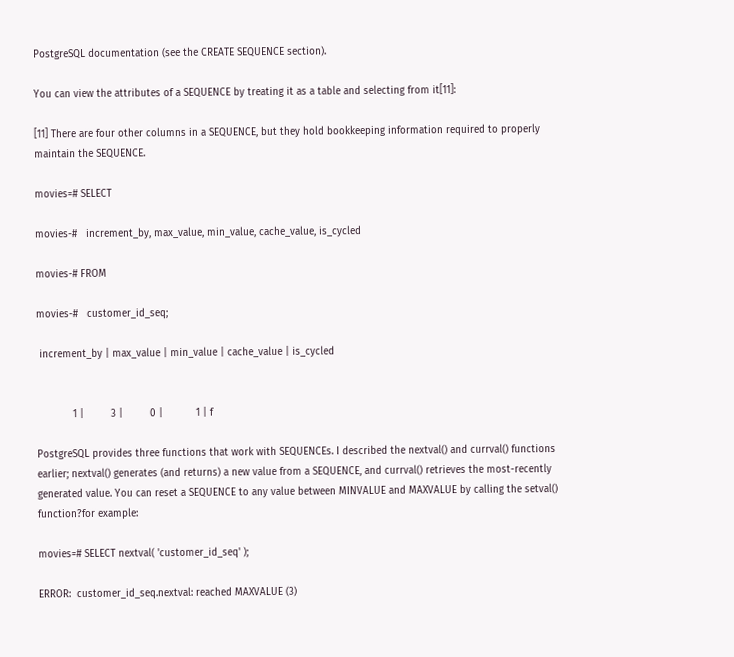PostgreSQL documentation (see the CREATE SEQUENCE section).

You can view the attributes of a SEQUENCE by treating it as a table and selecting from it[11]:

[11] There are four other columns in a SEQUENCE, but they hold bookkeeping information required to properly maintain the SEQUENCE.

movies=# SELECT

movies-#   increment_by, max_value, min_value, cache_value, is_cycled

movies-# FROM

movies-#   customer_id_seq;

 increment_by | max_value | min_value | cache_value | is_cycled


            1 |         3 |         0 |           1 | f

PostgreSQL provides three functions that work with SEQUENCEs. I described the nextval() and currval() functions earlier; nextval() generates (and returns) a new value from a SEQUENCE, and currval() retrieves the most-recently generated value. You can reset a SEQUENCE to any value between MINVALUE and MAXVALUE by calling the setval() function?for example:

movies=# SELECT nextval( 'customer_id_seq' );

ERROR:  customer_id_seq.nextval: reached MAXVALUE (3)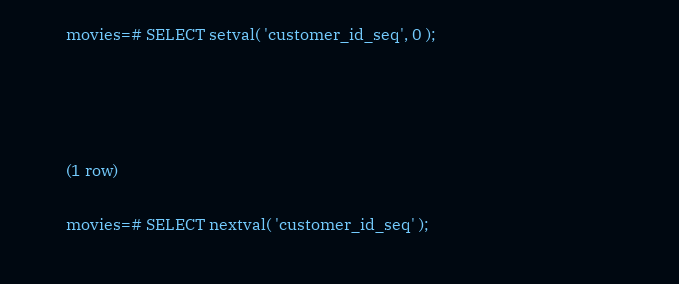movies=# SELECT setval( 'customer_id_seq', 0 );




(1 row)

movies=# SELECT nextval( 'customer_id_seq' );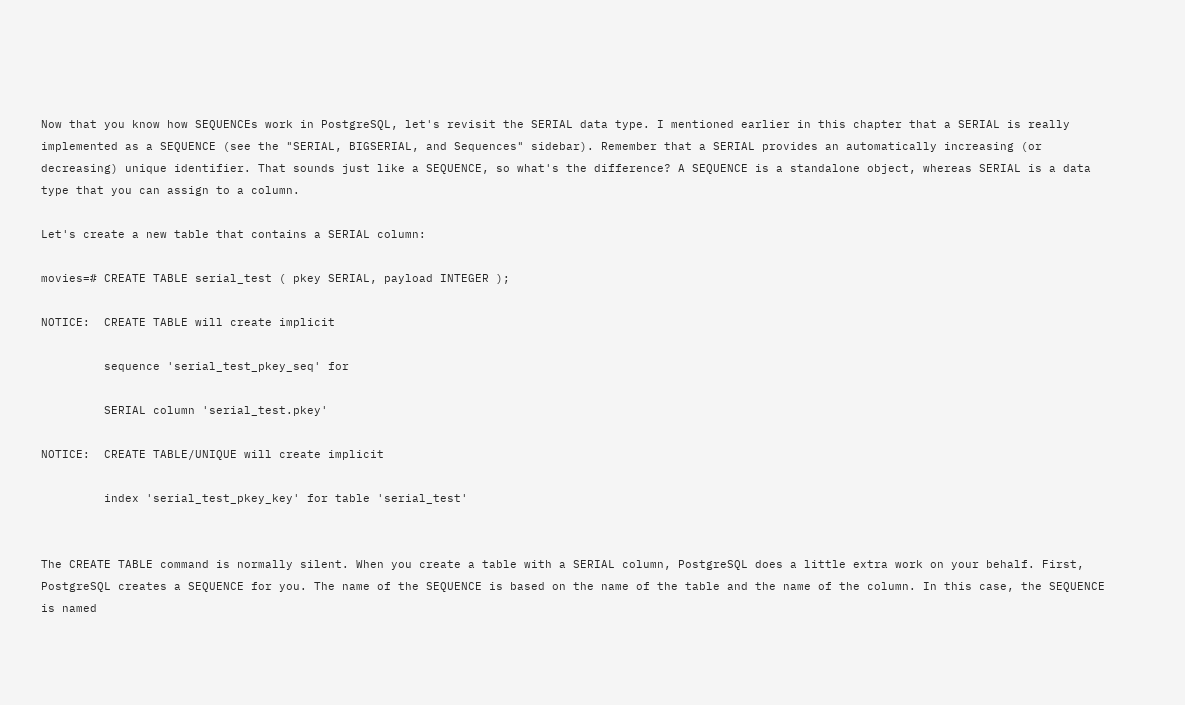Now that you know how SEQUENCEs work in PostgreSQL, let's revisit the SERIAL data type. I mentioned earlier in this chapter that a SERIAL is really implemented as a SEQUENCE (see the "SERIAL, BIGSERIAL, and Sequences" sidebar). Remember that a SERIAL provides an automatically increasing (or decreasing) unique identifier. That sounds just like a SEQUENCE, so what's the difference? A SEQUENCE is a standalone object, whereas SERIAL is a data type that you can assign to a column.

Let's create a new table that contains a SERIAL column:

movies=# CREATE TABLE serial_test ( pkey SERIAL, payload INTEGER );

NOTICE:  CREATE TABLE will create implicit

         sequence 'serial_test_pkey_seq' for

         SERIAL column 'serial_test.pkey'

NOTICE:  CREATE TABLE/UNIQUE will create implicit

         index 'serial_test_pkey_key' for table 'serial_test'


The CREATE TABLE command is normally silent. When you create a table with a SERIAL column, PostgreSQL does a little extra work on your behalf. First, PostgreSQL creates a SEQUENCE for you. The name of the SEQUENCE is based on the name of the table and the name of the column. In this case, the SEQUENCE is named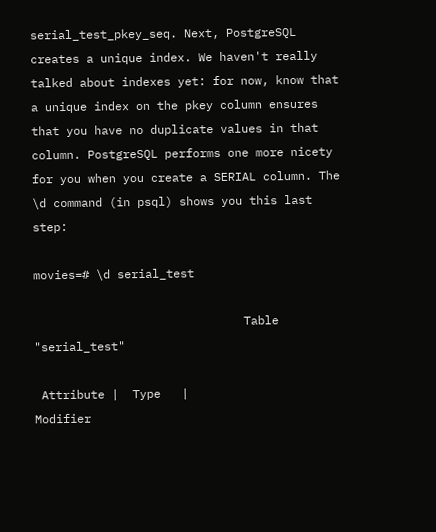serial_test_pkey_seq. Next, PostgreSQL creates a unique index. We haven't really talked about indexes yet: for now, know that a unique index on the pkey column ensures that you have no duplicate values in that column. PostgreSQL performs one more nicety for you when you create a SERIAL column. The \d command (in psql) shows you this last step:

movies=# \d serial_test

                              Table "serial_test"

 Attribute |  Type   |                         Modifier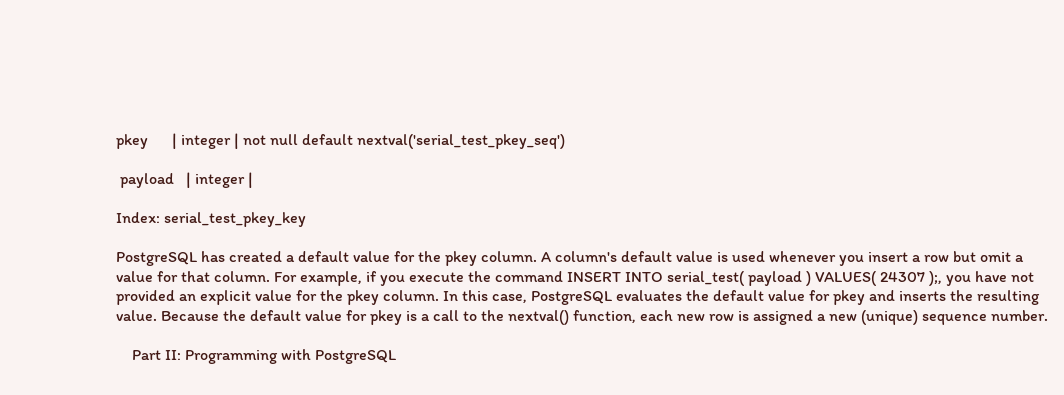pkey      | integer | not null default nextval('serial_test_pkey_seq')

 payload   | integer |

Index: serial_test_pkey_key

PostgreSQL has created a default value for the pkey column. A column's default value is used whenever you insert a row but omit a value for that column. For example, if you execute the command INSERT INTO serial_test( payload ) VALUES( 24307 );, you have not provided an explicit value for the pkey column. In this case, PostgreSQL evaluates the default value for pkey and inserts the resulting value. Because the default value for pkey is a call to the nextval() function, each new row is assigned a new (unique) sequence number.

    Part II: Programming with PostgreSQL